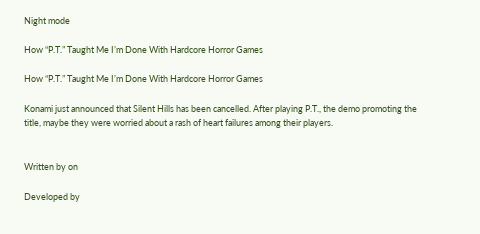Night mode

How “P.T.” Taught Me I’m Done With Hardcore Horror Games

How “P.T.” Taught Me I’m Done With Hardcore Horror Games

Konami just announced that Silent Hills has been cancelled. After playing P.T., the demo promoting the title, maybe they were worried about a rash of heart failures among their players.


Written by on

Developed by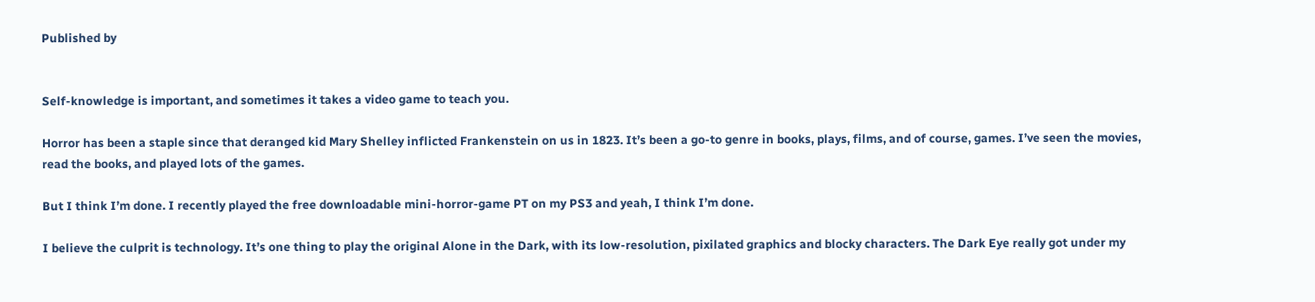Published by


Self-knowledge is important, and sometimes it takes a video game to teach you.

Horror has been a staple since that deranged kid Mary Shelley inflicted Frankenstein on us in 1823. It’s been a go-to genre in books, plays, films, and of course, games. I’ve seen the movies, read the books, and played lots of the games.

But I think I’m done. I recently played the free downloadable mini-horror-game PT on my PS3 and yeah, I think I’m done.

I believe the culprit is technology. It’s one thing to play the original Alone in the Dark, with its low-resolution, pixilated graphics and blocky characters. The Dark Eye really got under my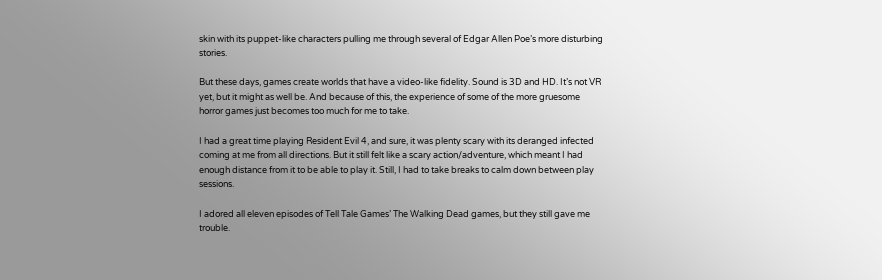skin with its puppet-like characters pulling me through several of Edgar Allen Poe’s more disturbing stories.

But these days, games create worlds that have a video-like fidelity. Sound is 3D and HD. It’s not VR yet, but it might as well be. And because of this, the experience of some of the more gruesome horror games just becomes too much for me to take.

I had a great time playing Resident Evil 4, and sure, it was plenty scary with its deranged infected coming at me from all directions. But it still felt like a scary action/adventure, which meant I had enough distance from it to be able to play it. Still, I had to take breaks to calm down between play sessions.

I adored all eleven episodes of Tell Tale Games’ The Walking Dead games, but they still gave me trouble.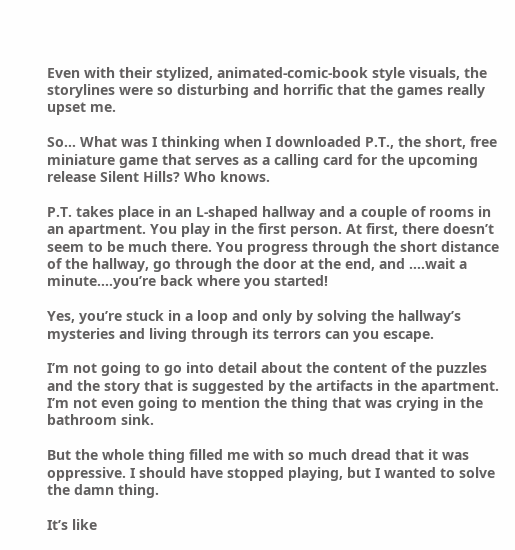Even with their stylized, animated-comic-book style visuals, the storylines were so disturbing and horrific that the games really upset me.

So… What was I thinking when I downloaded P.T., the short, free miniature game that serves as a calling card for the upcoming release Silent Hills? Who knows.

P.T. takes place in an L-shaped hallway and a couple of rooms in an apartment. You play in the first person. At first, there doesn’t seem to be much there. You progress through the short distance of the hallway, go through the door at the end, and ….wait a minute….you’re back where you started!

Yes, you’re stuck in a loop and only by solving the hallway’s mysteries and living through its terrors can you escape.

I’m not going to go into detail about the content of the puzzles and the story that is suggested by the artifacts in the apartment. I’m not even going to mention the thing that was crying in the bathroom sink.

But the whole thing filled me with so much dread that it was oppressive. I should have stopped playing, but I wanted to solve the damn thing.

It’s like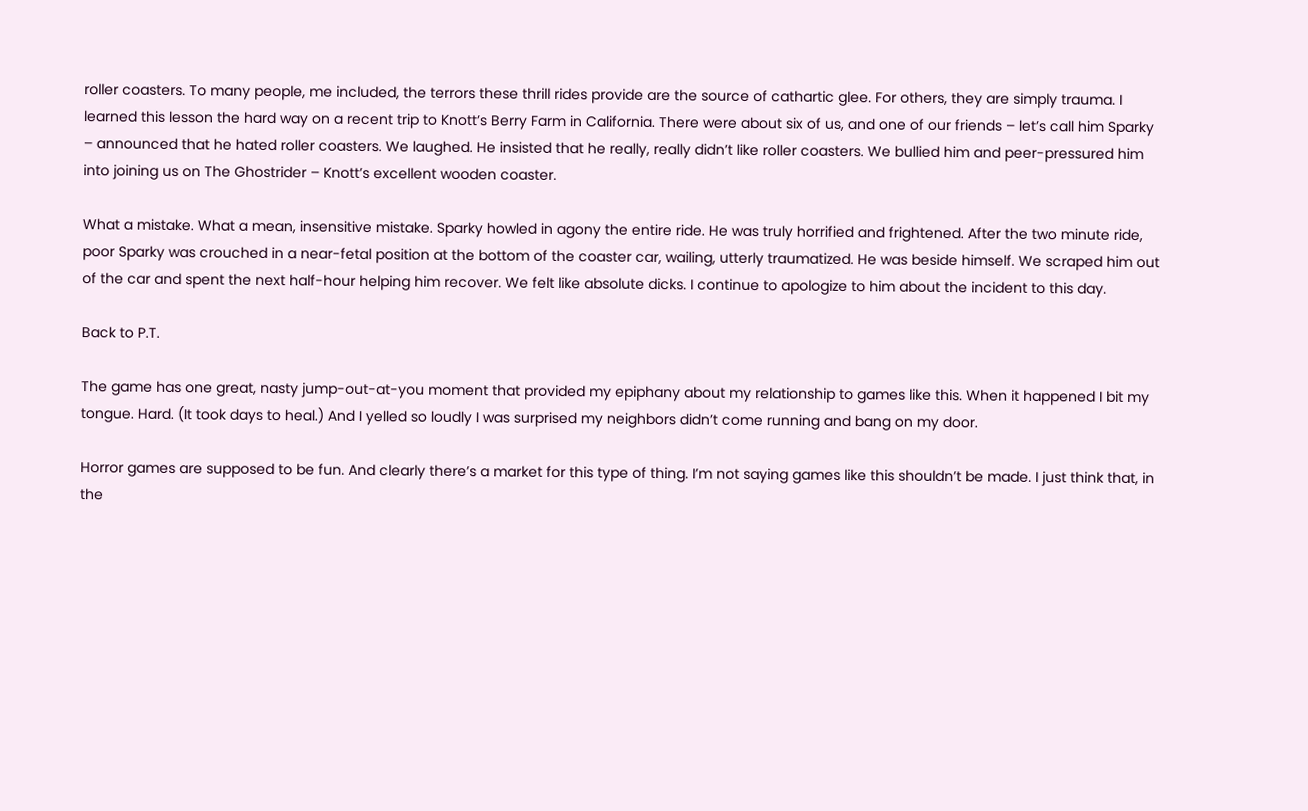roller coasters. To many people, me included, the terrors these thrill rides provide are the source of cathartic glee. For others, they are simply trauma. I learned this lesson the hard way on a recent trip to Knott’s Berry Farm in California. There were about six of us, and one of our friends – let’s call him Sparky – announced that he hated roller coasters. We laughed. He insisted that he really, really didn’t like roller coasters. We bullied him and peer-pressured him into joining us on The Ghostrider – Knott’s excellent wooden coaster.

What a mistake. What a mean, insensitive mistake. Sparky howled in agony the entire ride. He was truly horrified and frightened. After the two minute ride, poor Sparky was crouched in a near-fetal position at the bottom of the coaster car, wailing, utterly traumatized. He was beside himself. We scraped him out of the car and spent the next half-hour helping him recover. We felt like absolute dicks. I continue to apologize to him about the incident to this day.

Back to P.T.

The game has one great, nasty jump-out-at-you moment that provided my epiphany about my relationship to games like this. When it happened I bit my tongue. Hard. (It took days to heal.) And I yelled so loudly I was surprised my neighbors didn’t come running and bang on my door.

Horror games are supposed to be fun. And clearly there’s a market for this type of thing. I’m not saying games like this shouldn’t be made. I just think that, in the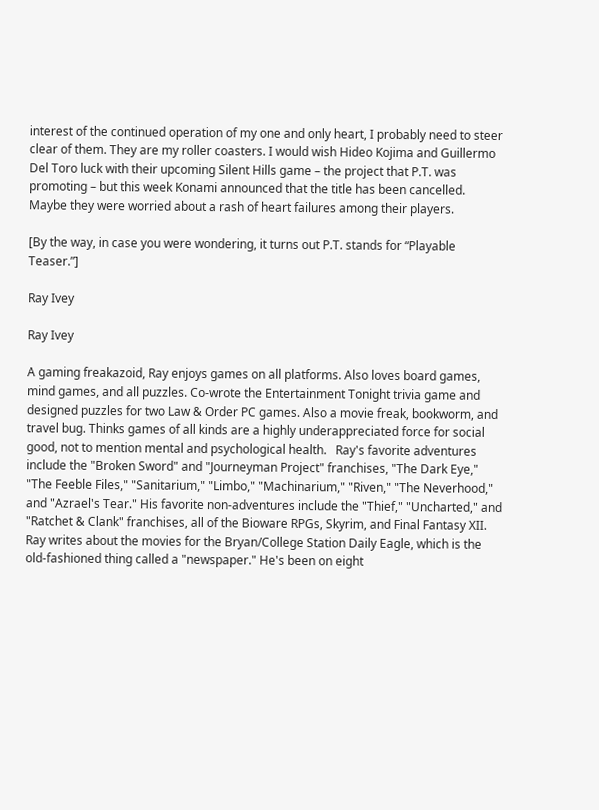interest of the continued operation of my one and only heart, I probably need to steer clear of them. They are my roller coasters. I would wish Hideo Kojima and Guillermo Del Toro luck with their upcoming Silent Hills game – the project that P.T. was promoting – but this week Konami announced that the title has been cancelled. Maybe they were worried about a rash of heart failures among their players.

[By the way, in case you were wondering, it turns out P.T. stands for “Playable Teaser.”]

Ray Ivey

Ray Ivey

A gaming freakazoid, Ray enjoys games on all platforms. Also loves board games, mind games, and all puzzles. Co-wrote the Entertainment Tonight trivia game and designed puzzles for two Law & Order PC games. Also a movie freak, bookworm, and travel bug. Thinks games of all kinds are a highly underappreciated force for social good, not to mention mental and psychological health.   Ray's favorite adventures include the "Broken Sword" and "Journeyman Project" franchises, "The Dark Eye," "The Feeble Files," "Sanitarium," "Limbo," "Machinarium," "Riven," "The Neverhood," and "Azrael's Tear." His favorite non-adventures include the "Thief," "Uncharted," and "Ratchet & Clank" franchises, all of the Bioware RPGs, Skyrim, and Final Fantasy XII.   Ray writes about the movies for the Bryan/College Station Daily Eagle, which is the old-fashioned thing called a "newspaper." He's been on eight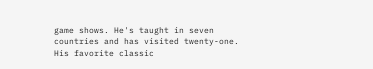game shows. He's taught in seven countries and has visited twenty-one. His favorite classic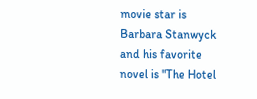movie star is Barbara Stanwyck and his favorite novel is "The Hotel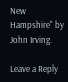New Hampshire" by John Irving.

Leave a Reply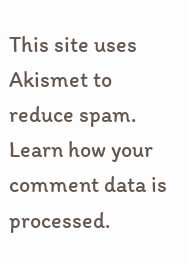This site uses Akismet to reduce spam. Learn how your comment data is processed.